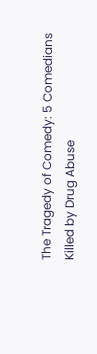The Tragedy of Comedy: 5 Comedians Killed by Drug Abuse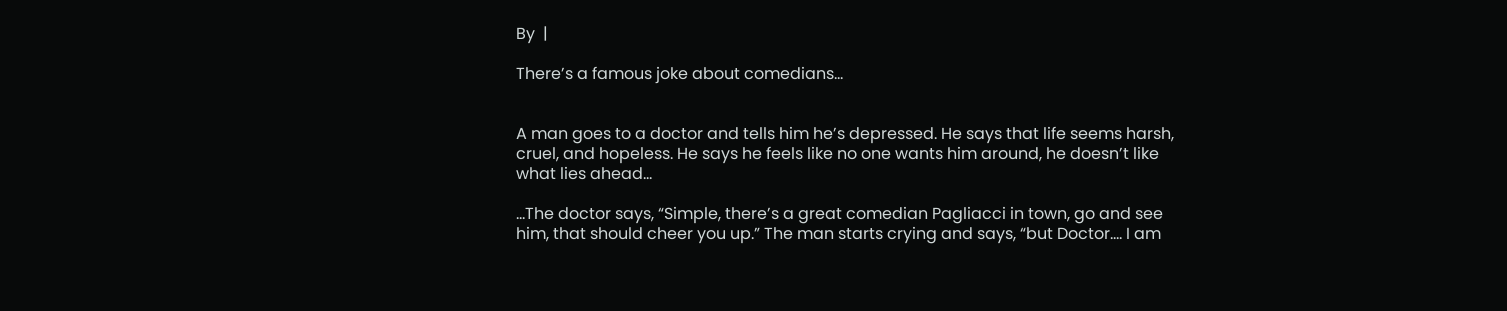By  |

There’s a famous joke about comedians…


A man goes to a doctor and tells him he’s depressed. He says that life seems harsh, cruel, and hopeless. He says he feels like no one wants him around, he doesn’t like what lies ahead…

…The doctor says, “Simple, there’s a great comedian Pagliacci in town, go and see him, that should cheer you up.” The man starts crying and says, “but Doctor…. I am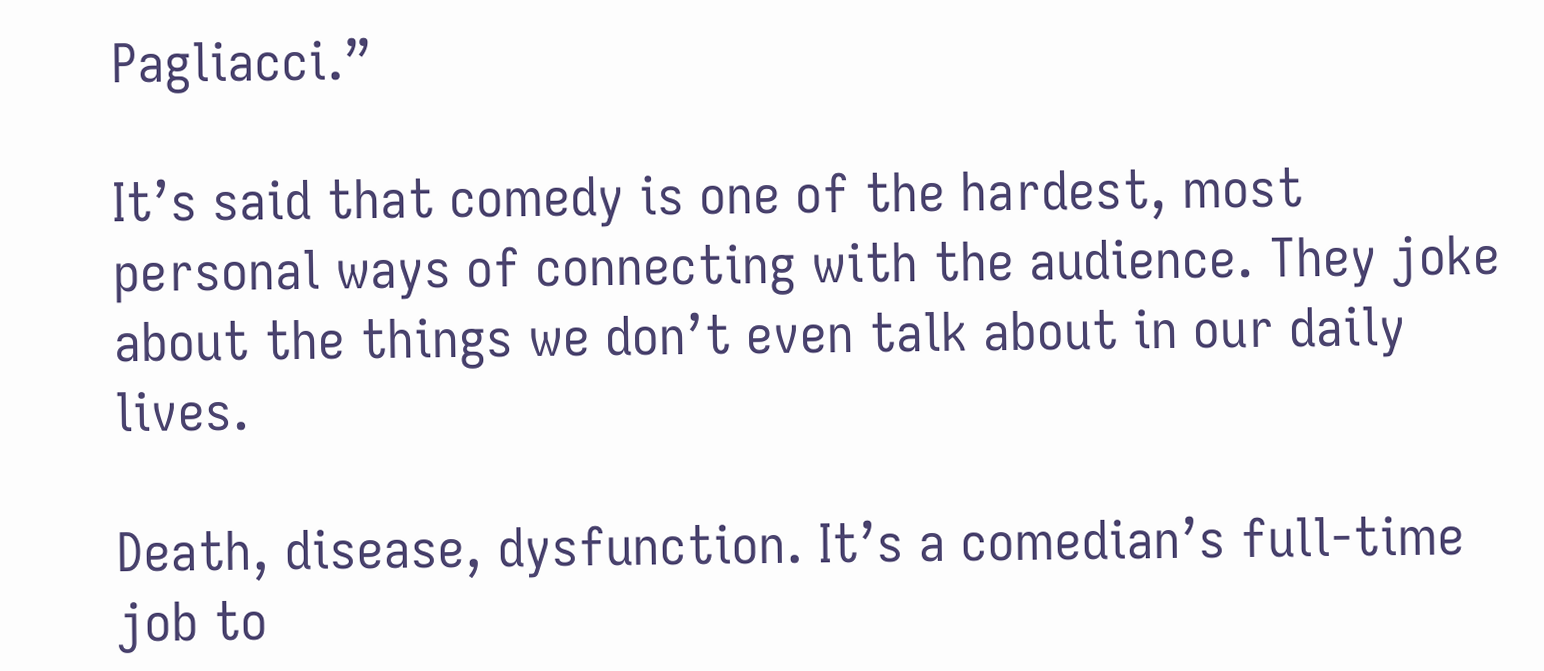Pagliacci.”

It’s said that comedy is one of the hardest, most personal ways of connecting with the audience. They joke about the things we don’t even talk about in our daily lives.

Death, disease, dysfunction. It’s a comedian’s full-time job to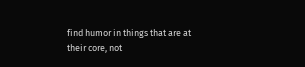find humor in things that are at their core, not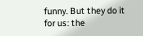funny. But they do it for us: the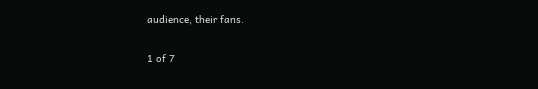audience, their fans.

1 of 7